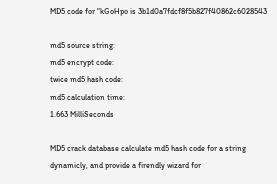MD5 code for "kGoHpo is 3b1d0a7fdcf8f5b827f40862c6028543

md5 source string:
md5 encrypt code:
twice md5 hash code:
md5 calculation time:
1.663 MilliSeconds

MD5 crack database calculate md5 hash code for a string dynamicly, and provide a firendly wizard for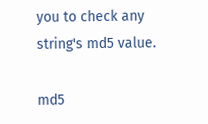you to check any string's md5 value.

md5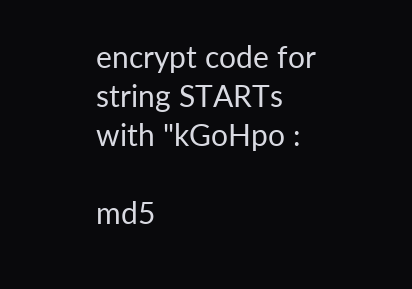encrypt code for string STARTs with "kGoHpo :

md5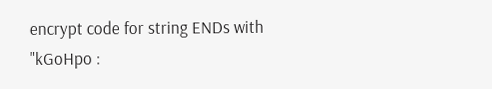encrypt code for string ENDs with "kGoHpo :